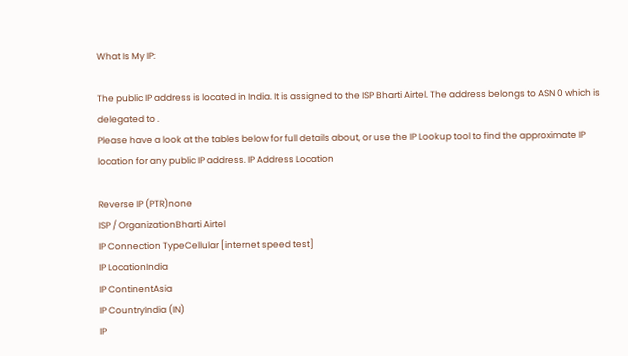What Is My IP:

The public IP address is located in India. It is assigned to the ISP Bharti Airtel. The address belongs to ASN 0 which is delegated to .
Please have a look at the tables below for full details about, or use the IP Lookup tool to find the approximate IP location for any public IP address. IP Address Location

Reverse IP (PTR)none
ISP / OrganizationBharti Airtel
IP Connection TypeCellular [internet speed test]
IP LocationIndia
IP ContinentAsia
IP CountryIndia (IN)
IP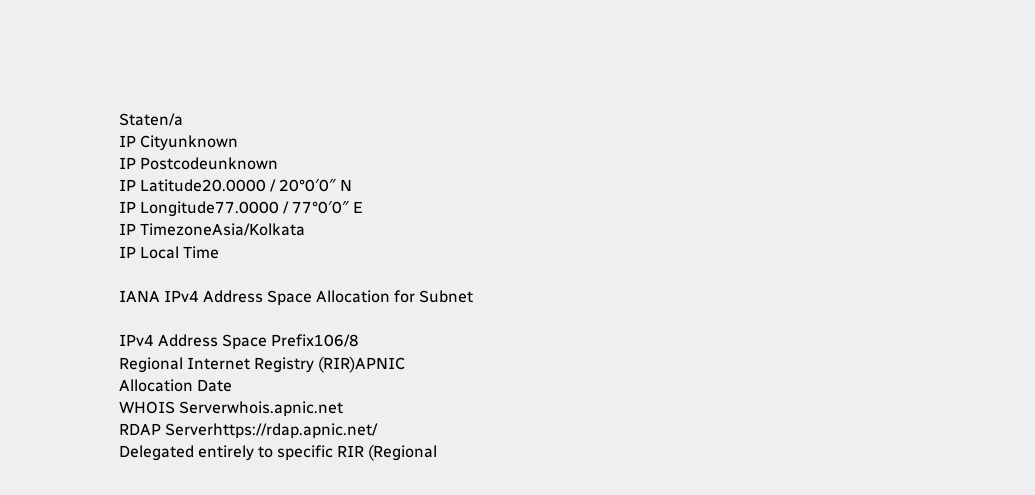Staten/a
IP Cityunknown
IP Postcodeunknown
IP Latitude20.0000 / 20°0′0″ N
IP Longitude77.0000 / 77°0′0″ E
IP TimezoneAsia/Kolkata
IP Local Time

IANA IPv4 Address Space Allocation for Subnet

IPv4 Address Space Prefix106/8
Regional Internet Registry (RIR)APNIC
Allocation Date
WHOIS Serverwhois.apnic.net
RDAP Serverhttps://rdap.apnic.net/
Delegated entirely to specific RIR (Regional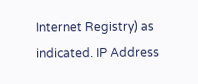Internet Registry) as indicated. IP Address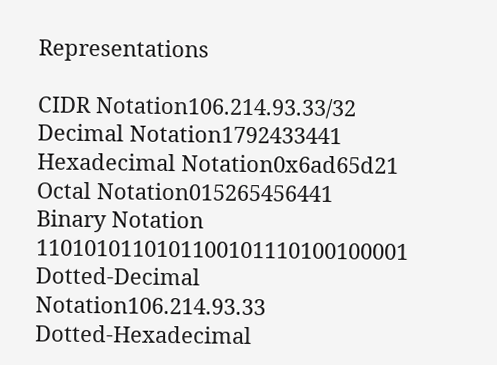Representations

CIDR Notation106.214.93.33/32
Decimal Notation1792433441
Hexadecimal Notation0x6ad65d21
Octal Notation015265456441
Binary Notation 1101010110101100101110100100001
Dotted-Decimal Notation106.214.93.33
Dotted-Hexadecimal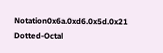Notation0x6a.0xd6.0x5d.0x21
Dotted-Octal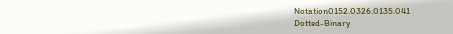Notation0152.0326.0135.041
Dotted-Binary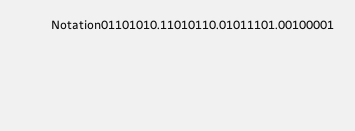Notation01101010.11010110.01011101.00100001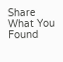Share What You Found